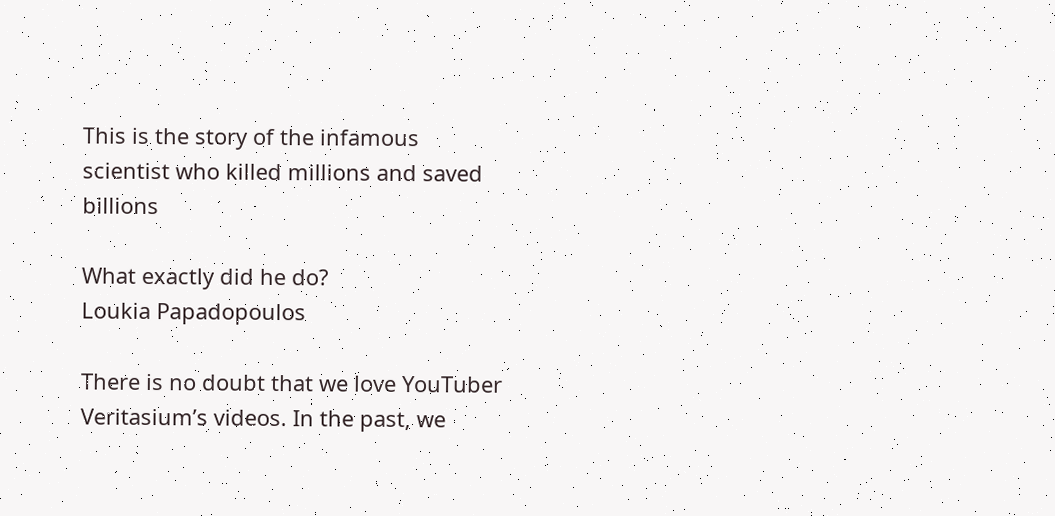This is the story of the infamous scientist who killed millions and saved billions

What exactly did he do?
Loukia Papadopoulos

There is no doubt that we love YouTuber Veritasium’s videos. In the past, we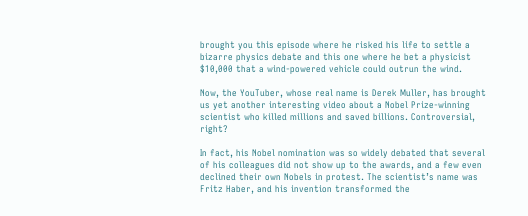brought you this episode where he risked his life to settle a bizarre physics debate and this one where he bet a physicist $10,000 that a wind-powered vehicle could outrun the wind.

Now, the YouTuber, whose real name is Derek Muller, has brought us yet another interesting video about a Nobel Prize-winning scientist who killed millions and saved billions. Controversial, right?

In fact, his Nobel nomination was so widely debated that several of his colleagues did not show up to the awards, and a few even declined their own Nobels in protest. The scientist’s name was Fritz Haber, and his invention transformed the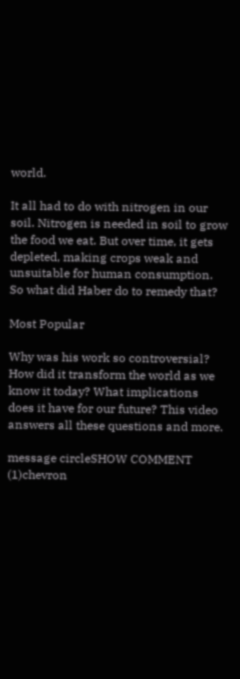world.

It all had to do with nitrogen in our soil. Nitrogen is needed in soil to grow the food we eat. But over time, it gets depleted, making crops weak and unsuitable for human consumption. So what did Haber do to remedy that?

Most Popular

Why was his work so controversial? How did it transform the world as we know it today? What implications does it have for our future? This video answers all these questions and more.

message circleSHOW COMMENT (1)chevron